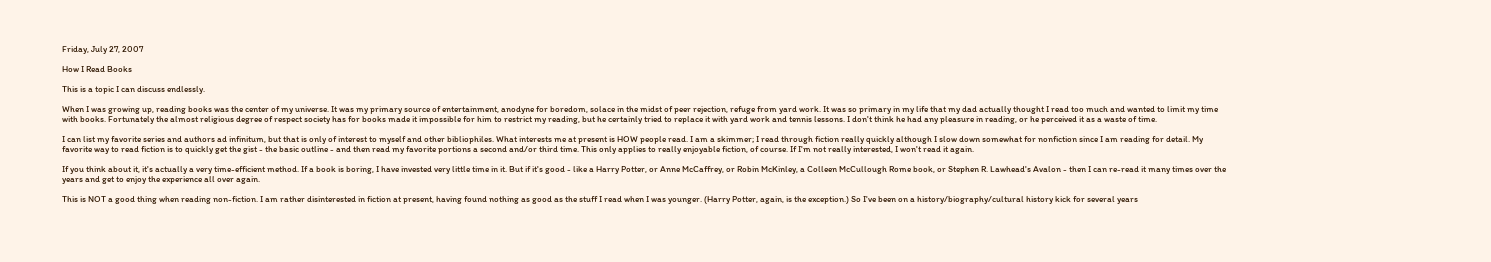Friday, July 27, 2007

How I Read Books

This is a topic I can discuss endlessly.

When I was growing up, reading books was the center of my universe. It was my primary source of entertainment, anodyne for boredom, solace in the midst of peer rejection, refuge from yard work. It was so primary in my life that my dad actually thought I read too much and wanted to limit my time with books. Fortunately the almost religious degree of respect society has for books made it impossible for him to restrict my reading, but he certainly tried to replace it with yard work and tennis lessons. I don't think he had any pleasure in reading, or he perceived it as a waste of time.

I can list my favorite series and authors ad infinitum, but that is only of interest to myself and other bibliophiles. What interests me at present is HOW people read. I am a skimmer; I read through fiction really quickly although I slow down somewhat for nonfiction since I am reading for detail. My favorite way to read fiction is to quickly get the gist - the basic outline - and then read my favorite portions a second and/or third time. This only applies to really enjoyable fiction, of course. If I'm not really interested, I won't read it again.

If you think about it, it's actually a very time-efficient method. If a book is boring, I have invested very little time in it. But if it's good - like a Harry Potter, or Anne McCaffrey, or Robin McKinley, a Colleen McCullough Rome book, or Stephen R. Lawhead's Avalon - then I can re-read it many times over the years and get to enjoy the experience all over again.

This is NOT a good thing when reading non-fiction. I am rather disinterested in fiction at present, having found nothing as good as the stuff I read when I was younger. (Harry Potter, again, is the exception.) So I've been on a history/biography/cultural history kick for several years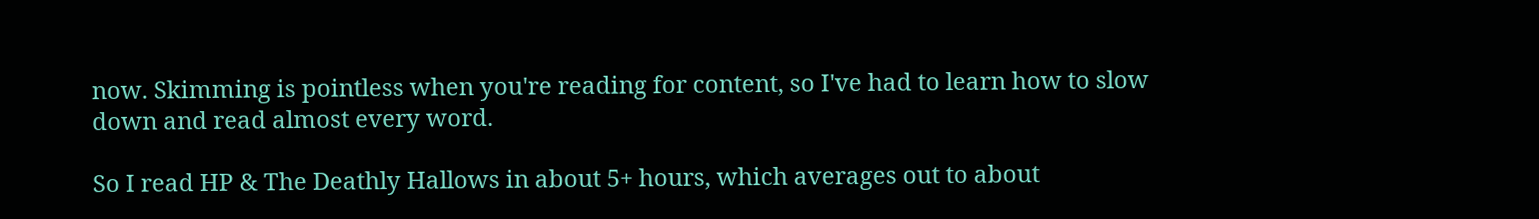now. Skimming is pointless when you're reading for content, so I've had to learn how to slow down and read almost every word.

So I read HP & The Deathly Hallows in about 5+ hours, which averages out to about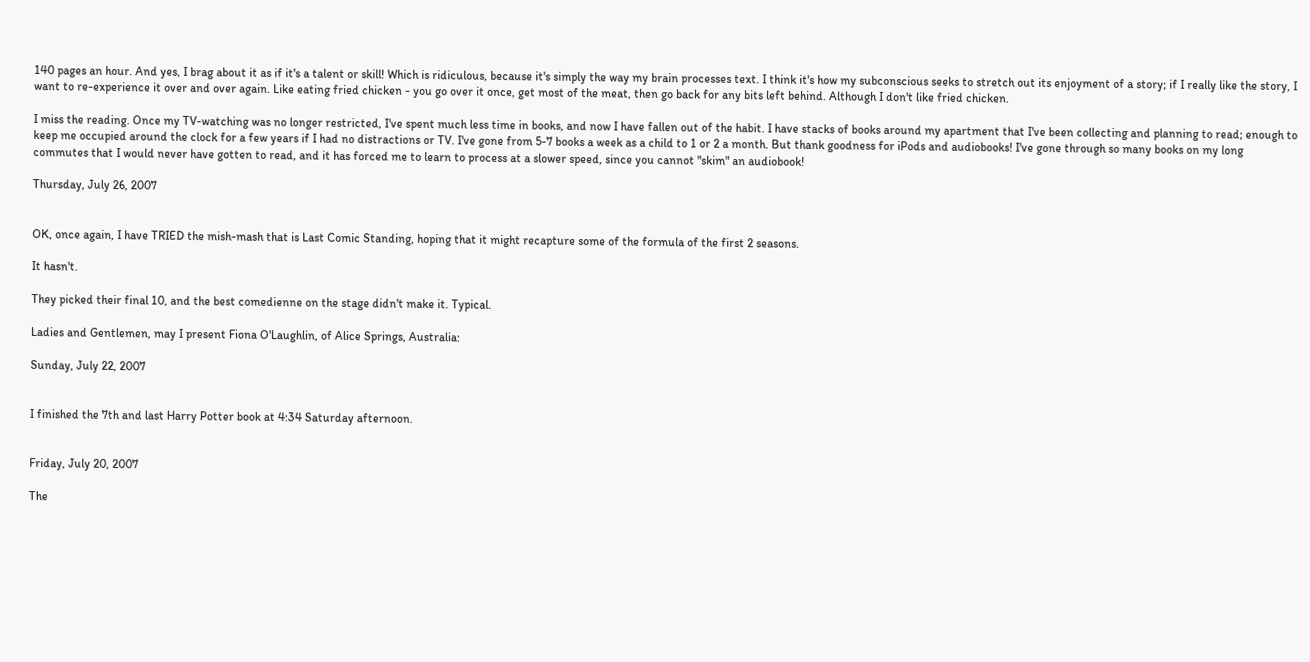140 pages an hour. And yes, I brag about it as if it's a talent or skill! Which is ridiculous, because it's simply the way my brain processes text. I think it's how my subconscious seeks to stretch out its enjoyment of a story; if I really like the story, I want to re-experience it over and over again. Like eating fried chicken - you go over it once, get most of the meat, then go back for any bits left behind. Although I don't like fried chicken.

I miss the reading. Once my TV-watching was no longer restricted, I've spent much less time in books, and now I have fallen out of the habit. I have stacks of books around my apartment that I've been collecting and planning to read; enough to keep me occupied around the clock for a few years if I had no distractions or TV. I've gone from 5-7 books a week as a child to 1 or 2 a month. But thank goodness for iPods and audiobooks! I've gone through so many books on my long commutes that I would never have gotten to read, and it has forced me to learn to process at a slower speed, since you cannot "skim" an audiobook!

Thursday, July 26, 2007


OK, once again, I have TRIED the mish-mash that is Last Comic Standing, hoping that it might recapture some of the formula of the first 2 seasons.

It hasn't.

They picked their final 10, and the best comedienne on the stage didn't make it. Typical.

Ladies and Gentlemen, may I present Fiona O'Laughlin, of Alice Springs, Australia:

Sunday, July 22, 2007


I finished the 7th and last Harry Potter book at 4:34 Saturday afternoon.


Friday, July 20, 2007

The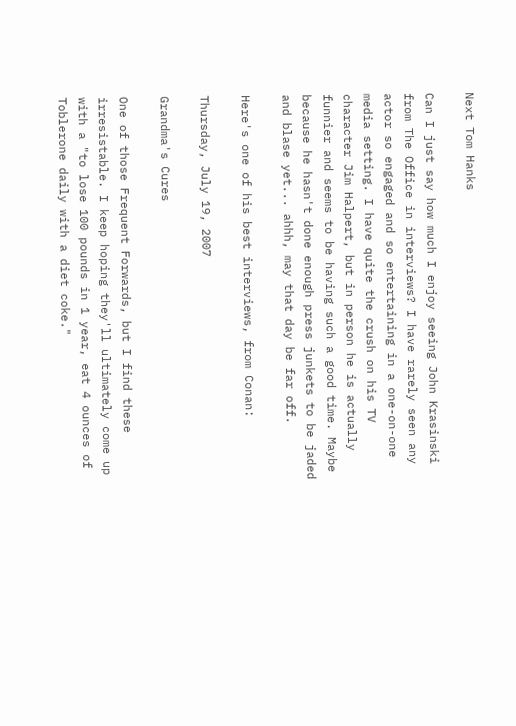Next Tom Hanks

Can I just say how much I enjoy seeing John Krasinski from The Office in interviews? I have rarely seen any actor so engaged and so entertaining in a one-on-one media setting. I have quite the crush on his TV character Jim Halpert, but in person he is actually funnier and seems to be having such a good time. Maybe because he hasn't done enough press junkets to be jaded and blase yet... ahhh, may that day be far off.

Here's one of his best interviews, from Conan:

Thursday, July 19, 2007

Grandma's Cures

One of those Frequent Forwards, but I find these irresistable. I keep hoping they'll ultimately come up with a "to lose 100 pounds in 1 year, eat 4 ounces of Toblerone daily with a diet coke."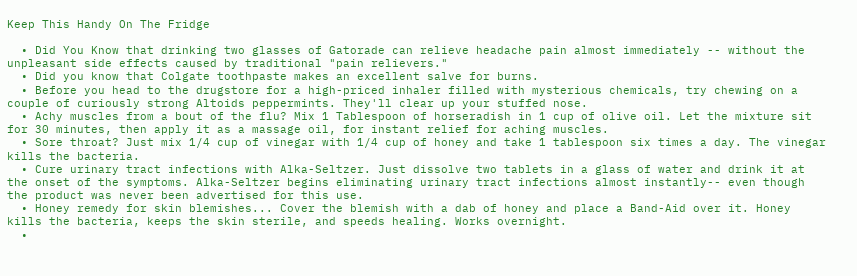Keep This Handy On The Fridge

  • Did You Know that drinking two glasses of Gatorade can relieve headache pain almost immediately -- without the unpleasant side effects caused by traditional "pain relievers."
  • Did you know that Colgate toothpaste makes an excellent salve for burns.
  • Before you head to the drugstore for a high-priced inhaler filled with mysterious chemicals, try chewing on a couple of curiously strong Altoids peppermints. They'll clear up your stuffed nose.
  • Achy muscles from a bout of the flu? Mix 1 Tablespoon of horseradish in 1 cup of olive oil. Let the mixture sit for 30 minutes, then apply it as a massage oil, for instant relief for aching muscles.
  • Sore throat? Just mix 1/4 cup of vinegar with 1/4 cup of honey and take 1 tablespoon six times a day. The vinegar kills the bacteria.
  • Cure urinary tract infections with Alka-Seltzer. Just dissolve two tablets in a glass of water and drink it at the onset of the symptoms. Alka-Seltzer begins eliminating urinary tract infections almost instantly-- even though the product was never been advertised for this use.
  • Honey remedy for skin blemishes... Cover the blemish with a dab of honey and place a Band-Aid over it. Honey kills the bacteria, keeps the skin sterile, and speeds healing. Works overnight.
  •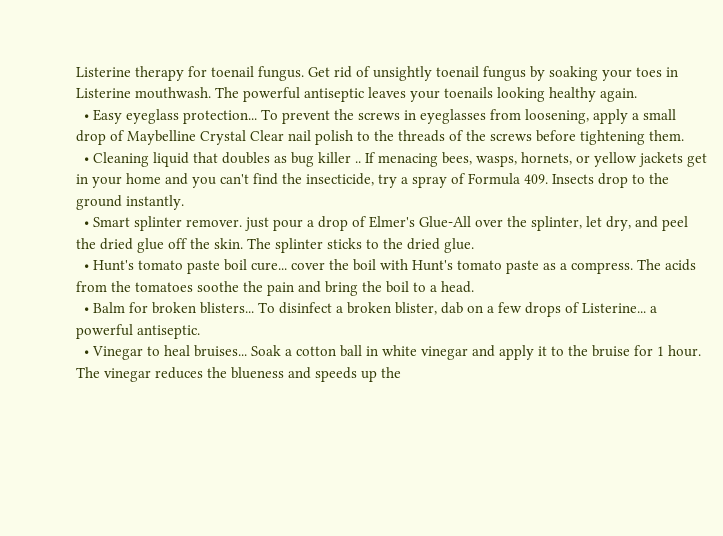Listerine therapy for toenail fungus. Get rid of unsightly toenail fungus by soaking your toes in Listerine mouthwash. The powerful antiseptic leaves your toenails looking healthy again.
  • Easy eyeglass protection... To prevent the screws in eyeglasses from loosening, apply a small drop of Maybelline Crystal Clear nail polish to the threads of the screws before tightening them.
  • Cleaning liquid that doubles as bug killer .. If menacing bees, wasps, hornets, or yellow jackets get in your home and you can't find the insecticide, try a spray of Formula 409. Insects drop to the ground instantly.
  • Smart splinter remover. just pour a drop of Elmer's Glue-All over the splinter, let dry, and peel the dried glue off the skin. The splinter sticks to the dried glue.
  • Hunt's tomato paste boil cure... cover the boil with Hunt's tomato paste as a compress. The acids from the tomatoes soothe the pain and bring the boil to a head.
  • Balm for broken blisters... To disinfect a broken blister, dab on a few drops of Listerine... a powerful antiseptic.
  • Vinegar to heal bruises... Soak a cotton ball in white vinegar and apply it to the bruise for 1 hour. The vinegar reduces the blueness and speeds up the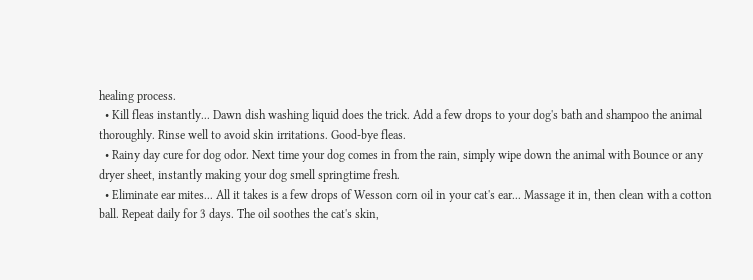healing process.
  • Kill fleas instantly... Dawn dish washing liquid does the trick. Add a few drops to your dog's bath and shampoo the animal thoroughly. Rinse well to avoid skin irritations. Good-bye fleas.
  • Rainy day cure for dog odor. Next time your dog comes in from the rain, simply wipe down the animal with Bounce or any dryer sheet, instantly making your dog smell springtime fresh.
  • Eliminate ear mites... All it takes is a few drops of Wesson corn oil in your cat's ear... Massage it in, then clean with a cotton ball. Repeat daily for 3 days. The oil soothes the cat's skin,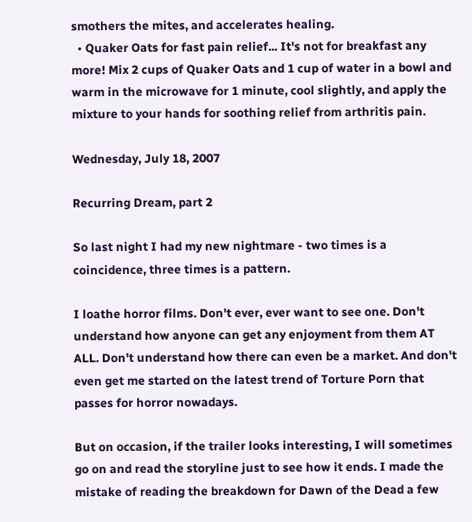smothers the mites, and accelerates healing.
  • Quaker Oats for fast pain relief... It's not for breakfast any more! Mix 2 cups of Quaker Oats and 1 cup of water in a bowl and warm in the microwave for 1 minute, cool slightly, and apply the mixture to your hands for soothing relief from arthritis pain.

Wednesday, July 18, 2007

Recurring Dream, part 2

So last night I had my new nightmare - two times is a coincidence, three times is a pattern.

I loathe horror films. Don't ever, ever want to see one. Don't understand how anyone can get any enjoyment from them AT ALL. Don't understand how there can even be a market. And don't even get me started on the latest trend of Torture Porn that passes for horror nowadays.

But on occasion, if the trailer looks interesting, I will sometimes go on and read the storyline just to see how it ends. I made the mistake of reading the breakdown for Dawn of the Dead a few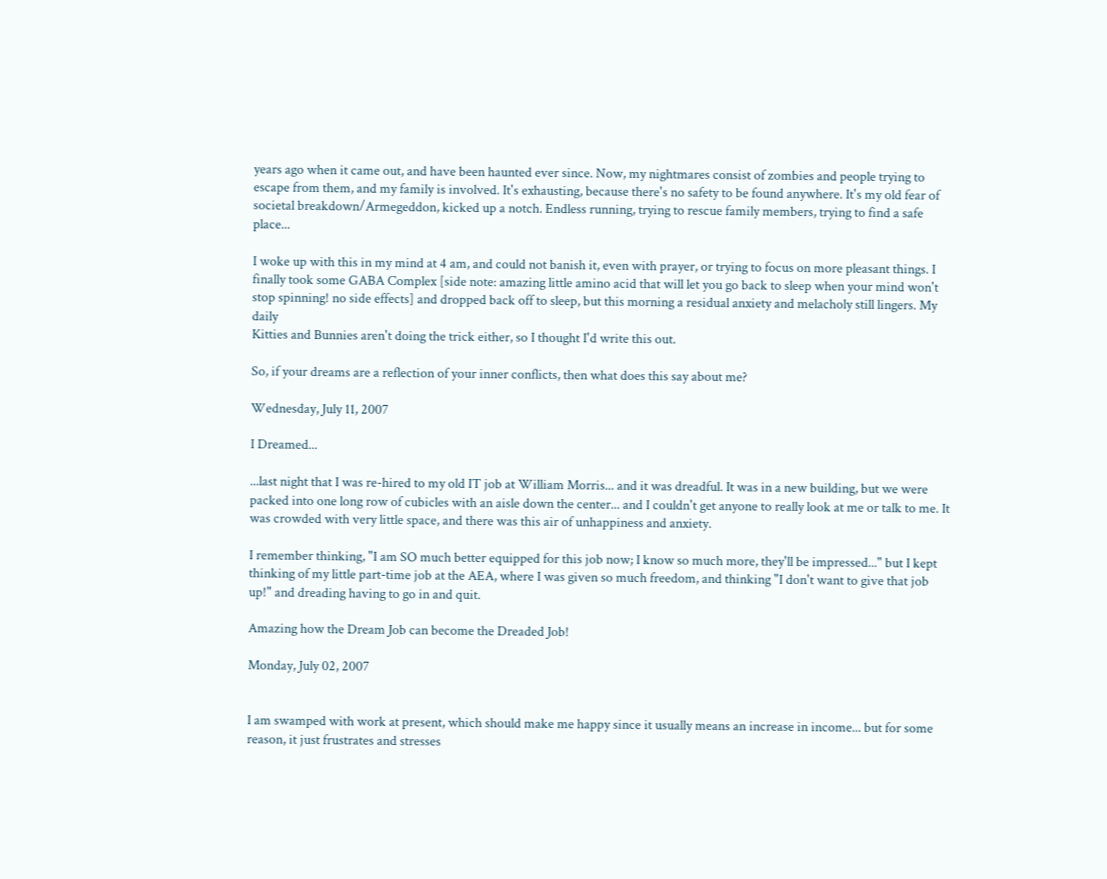years ago when it came out, and have been haunted ever since. Now, my nightmares consist of zombies and people trying to escape from them, and my family is involved. It's exhausting, because there's no safety to be found anywhere. It's my old fear of societal breakdown/Armegeddon, kicked up a notch. Endless running, trying to rescue family members, trying to find a safe place...

I woke up with this in my mind at 4 am, and could not banish it, even with prayer, or trying to focus on more pleasant things. I finally took some GABA Complex [side note: amazing little amino acid that will let you go back to sleep when your mind won't stop spinning! no side effects] and dropped back off to sleep, but this morning a residual anxiety and melacholy still lingers. My daily
Kitties and Bunnies aren't doing the trick either, so I thought I'd write this out.

So, if your dreams are a reflection of your inner conflicts, then what does this say about me?

Wednesday, July 11, 2007

I Dreamed...

...last night that I was re-hired to my old IT job at William Morris... and it was dreadful. It was in a new building, but we were packed into one long row of cubicles with an aisle down the center... and I couldn't get anyone to really look at me or talk to me. It was crowded with very little space, and there was this air of unhappiness and anxiety.

I remember thinking, "I am SO much better equipped for this job now; I know so much more, they'll be impressed..." but I kept thinking of my little part-time job at the AEA, where I was given so much freedom, and thinking "I don't want to give that job up!" and dreading having to go in and quit.

Amazing how the Dream Job can become the Dreaded Job!

Monday, July 02, 2007


I am swamped with work at present, which should make me happy since it usually means an increase in income... but for some reason, it just frustrates and stresses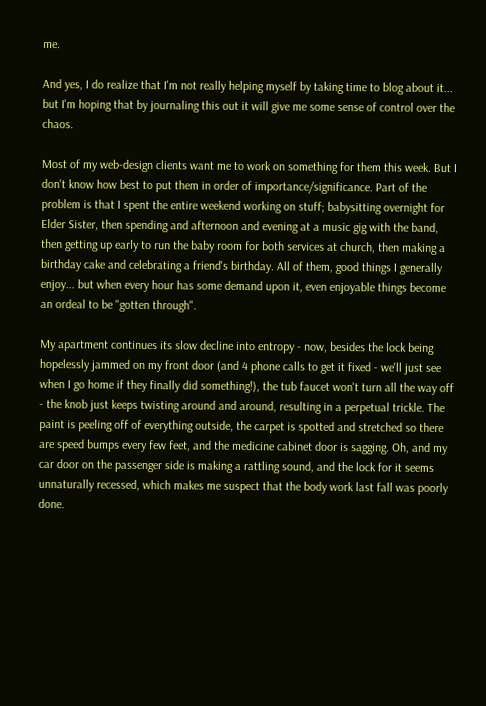me.

And yes, I do realize that I'm not really helping myself by taking time to blog about it... but I'm hoping that by journaling this out it will give me some sense of control over the chaos.

Most of my web-design clients want me to work on something for them this week. But I don't know how best to put them in order of importance/significance. Part of the problem is that I spent the entire weekend working on stuff; babysitting overnight for Elder Sister, then spending and afternoon and evening at a music gig with the band, then getting up early to run the baby room for both services at church, then making a birthday cake and celebrating a friend's birthday. All of them, good things I generally enjoy... but when every hour has some demand upon it, even enjoyable things become an ordeal to be "gotten through".

My apartment continues its slow decline into entropy - now, besides the lock being hopelessly jammed on my front door (and 4 phone calls to get it fixed - we'll just see when I go home if they finally did something!), the tub faucet won't turn all the way off - the knob just keeps twisting around and around, resulting in a perpetual trickle. The paint is peeling off of everything outside, the carpet is spotted and stretched so there are speed bumps every few feet, and the medicine cabinet door is sagging. Oh, and my car door on the passenger side is making a rattling sound, and the lock for it seems unnaturally recessed, which makes me suspect that the body work last fall was poorly done.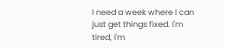I need a week where I can just get things fixed. I'm tired, I'm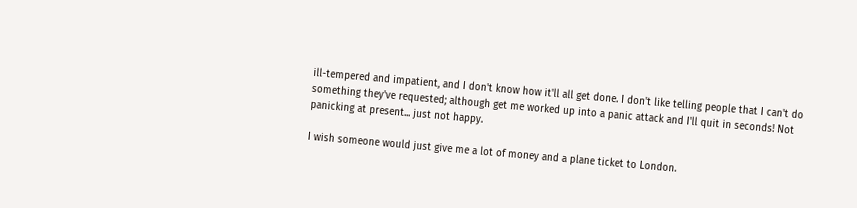ill-tempered and impatient, and I don't know how it'll all get done. I don't like telling people that I can't do something they've requested; although get me worked up into a panic attack and I'll quit in seconds! Not panicking at present... just not happy.

I wish someone would just give me a lot of money and a plane ticket to London.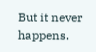But it never happens.